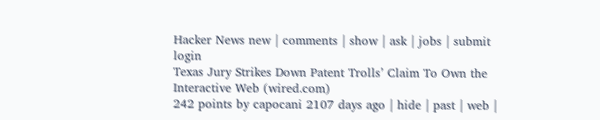Hacker News new | comments | show | ask | jobs | submit login
Texas Jury Strikes Down Patent Trolls’ Claim To Own the Interactive Web (wired.com)
242 points by capocani 2107 days ago | hide | past | web |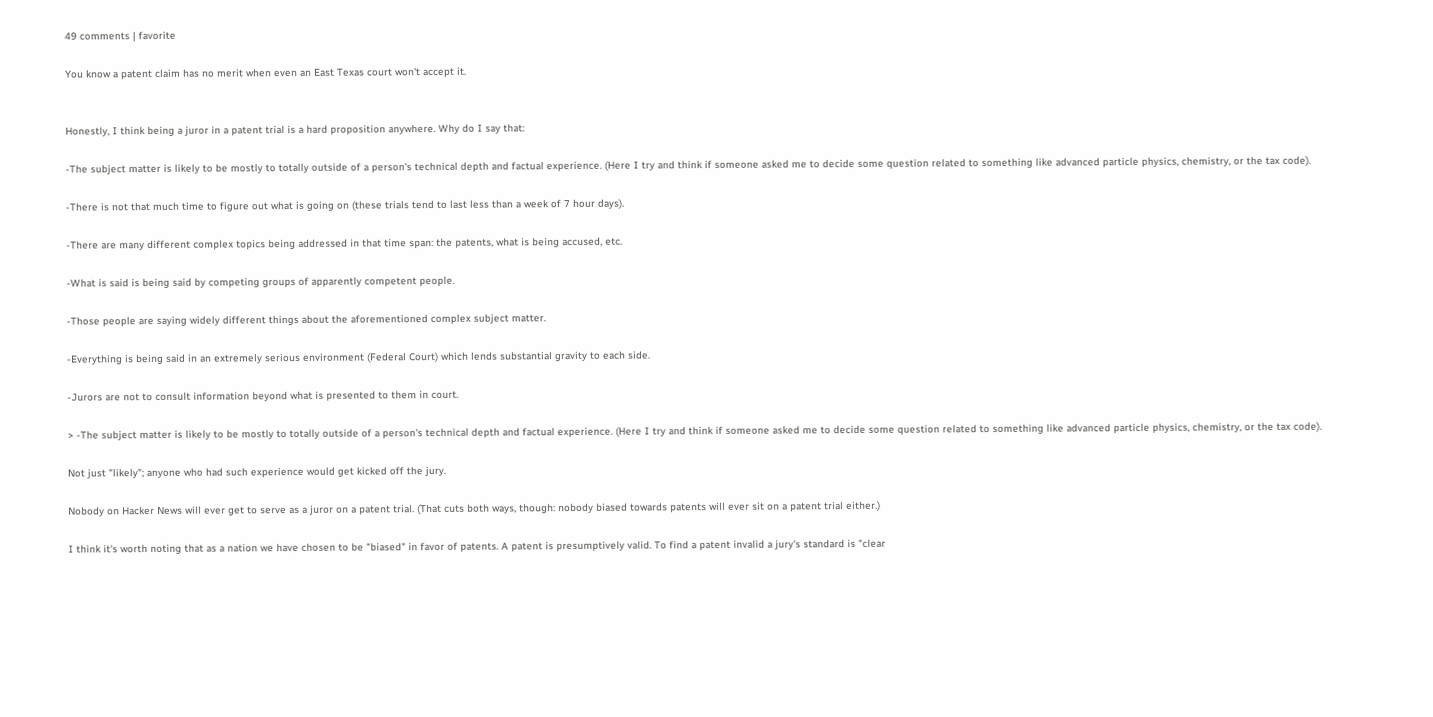49 comments | favorite

You know a patent claim has no merit when even an East Texas court won't accept it.


Honestly, I think being a juror in a patent trial is a hard proposition anywhere. Why do I say that:

-The subject matter is likely to be mostly to totally outside of a person's technical depth and factual experience. (Here I try and think if someone asked me to decide some question related to something like advanced particle physics, chemistry, or the tax code).

-There is not that much time to figure out what is going on (these trials tend to last less than a week of 7 hour days).

-There are many different complex topics being addressed in that time span: the patents, what is being accused, etc.

-What is said is being said by competing groups of apparently competent people.

-Those people are saying widely different things about the aforementioned complex subject matter.

-Everything is being said in an extremely serious environment (Federal Court) which lends substantial gravity to each side.

-Jurors are not to consult information beyond what is presented to them in court.

> -The subject matter is likely to be mostly to totally outside of a person's technical depth and factual experience. (Here I try and think if someone asked me to decide some question related to something like advanced particle physics, chemistry, or the tax code).

Not just "likely"; anyone who had such experience would get kicked off the jury.

Nobody on Hacker News will ever get to serve as a juror on a patent trial. (That cuts both ways, though: nobody biased towards patents will ever sit on a patent trial either.)

I think it's worth noting that as a nation we have chosen to be "biased" in favor of patents. A patent is presumptively valid. To find a patent invalid a jury's standard is "clear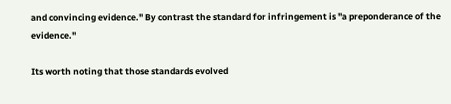and convincing evidence." By contrast the standard for infringement is "a preponderance of the evidence."

Its worth noting that those standards evolved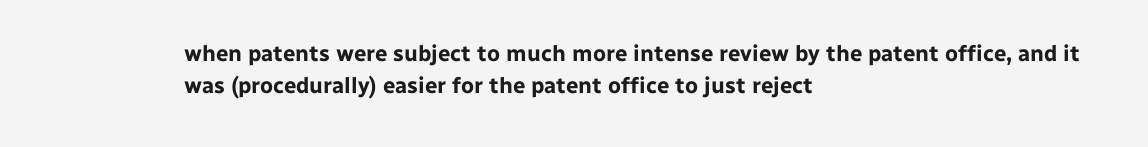when patents were subject to much more intense review by the patent office, and it was (procedurally) easier for the patent office to just reject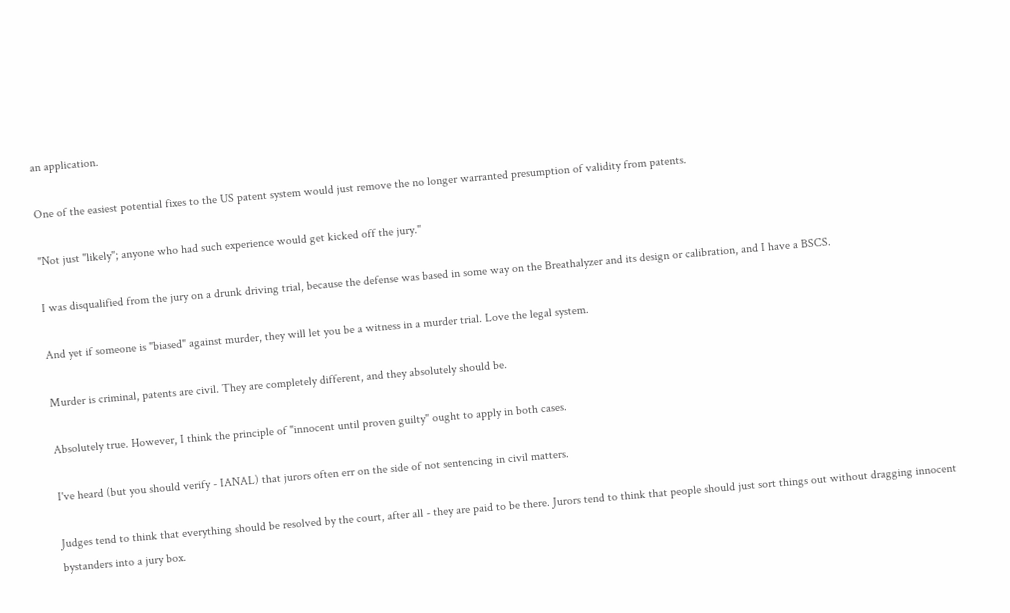an application.

One of the easiest potential fixes to the US patent system would just remove the no longer warranted presumption of validity from patents.

"Not just "likely"; anyone who had such experience would get kicked off the jury."

I was disqualified from the jury on a drunk driving trial, because the defense was based in some way on the Breathalyzer and its design or calibration, and I have a BSCS.

And yet if someone is "biased" against murder, they will let you be a witness in a murder trial. Love the legal system.

Murder is criminal, patents are civil. They are completely different, and they absolutely should be.

Absolutely true. However, I think the principle of "innocent until proven guilty" ought to apply in both cases.

I've heard (but you should verify - IANAL) that jurors often err on the side of not sentencing in civil matters.

Judges tend to think that everything should be resolved by the court, after all - they are paid to be there. Jurors tend to think that people should just sort things out without dragging innocent bystanders into a jury box.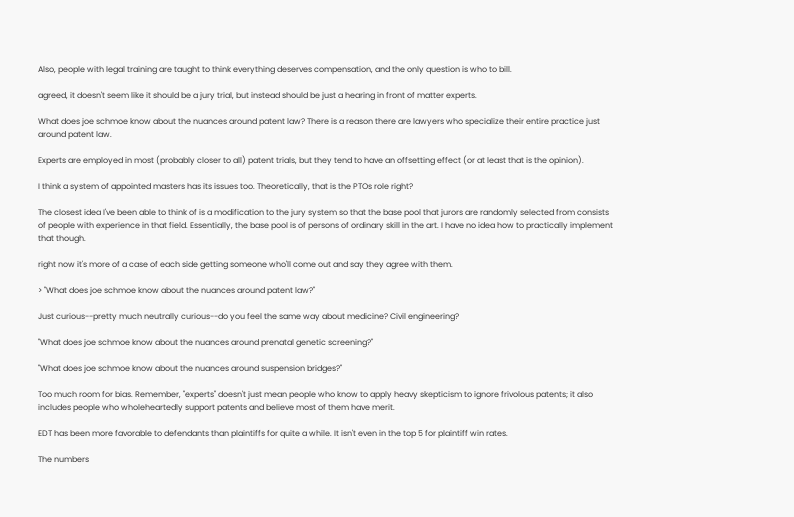Also, people with legal training are taught to think everything deserves compensation, and the only question is who to bill.

agreed, it doesn't seem like it should be a jury trial, but instead should be just a hearing in front of matter experts.

What does joe schmoe know about the nuances around patent law? There is a reason there are lawyers who specialize their entire practice just around patent law.

Experts are employed in most (probably closer to all) patent trials, but they tend to have an offsetting effect (or at least that is the opinion).

I think a system of appointed masters has its issues too. Theoretically, that is the PTOs role right?

The closest idea I've been able to think of is a modification to the jury system so that the base pool that jurors are randomly selected from consists of people with experience in that field. Essentially, the base pool is of persons of ordinary skill in the art. I have no idea how to practically implement that though.

right now it's more of a case of each side getting someone who'll come out and say they agree with them.

> "What does joe schmoe know about the nuances around patent law?"

Just curious--pretty much neutrally curious--do you feel the same way about medicine? Civil engineering?

"What does joe schmoe know about the nuances around prenatal genetic screening?"

"What does joe schmoe know about the nuances around suspension bridges?"

Too much room for bias. Remember, "experts" doesn't just mean people who know to apply heavy skepticism to ignore frivolous patents; it also includes people who wholeheartedly support patents and believe most of them have merit.

EDT has been more favorable to defendants than plaintiffs for quite a while. It isn't even in the top 5 for plaintiff win rates.

The numbers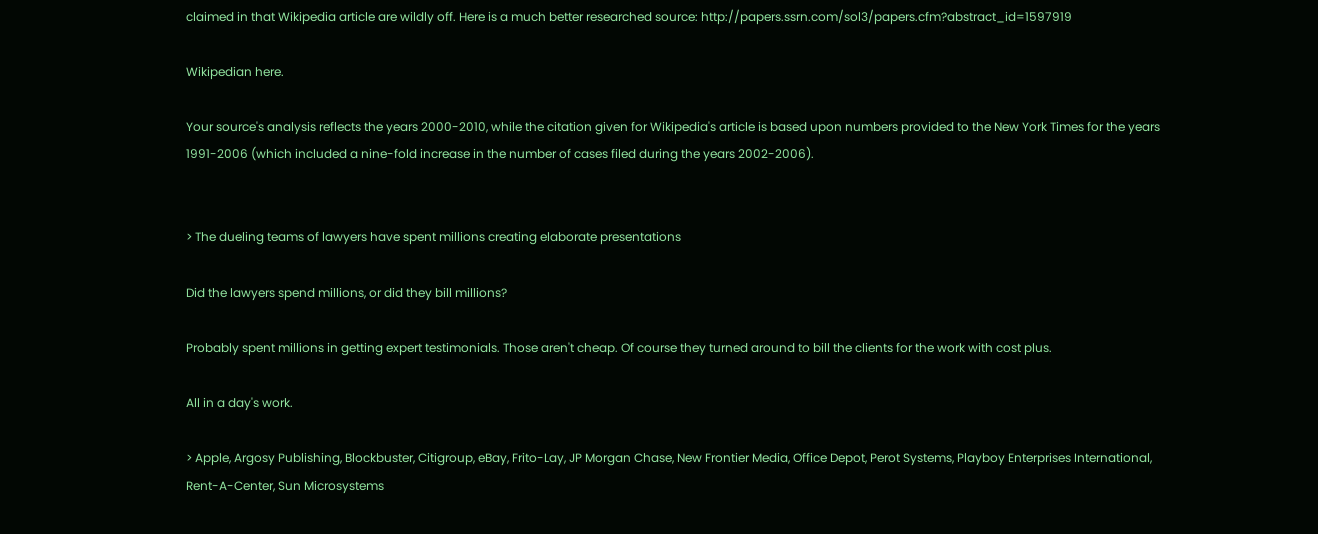claimed in that Wikipedia article are wildly off. Here is a much better researched source: http://papers.ssrn.com/sol3/papers.cfm?abstract_id=1597919

Wikipedian here.

Your source's analysis reflects the years 2000-2010, while the citation given for Wikipedia's article is based upon numbers provided to the New York Times for the years 1991-2006 (which included a nine-fold increase in the number of cases filed during the years 2002-2006).


> The dueling teams of lawyers have spent millions creating elaborate presentations

Did the lawyers spend millions, or did they bill millions?

Probably spent millions in getting expert testimonials. Those aren't cheap. Of course they turned around to bill the clients for the work with cost plus.

All in a day's work.

> Apple, Argosy Publishing, Blockbuster, Citigroup, eBay, Frito-Lay, JP Morgan Chase, New Frontier Media, Office Depot, Perot Systems, Playboy Enterprises International, Rent-A-Center, Sun Microsystems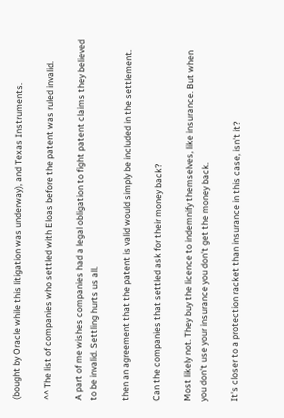(bought by Oracle while this litigation was underway), and Texas Instruments.

^^ The list of companies who settled with Eloas before the patent was ruled invalid.

A part of me wishes companies had a legal obligation to fight patent claims they believed to be invalid. Settling hurts us all.

then an agreement that the patent is valid would simply be included in the settlement.

Can the companies that settled ask for their money back?

Most likely not. They buy the licence to indemnify themselves, like insurance. But when you don't use your insurance you don't get the money back.

It's closer to a protection racket than insurance in this case, isn't it?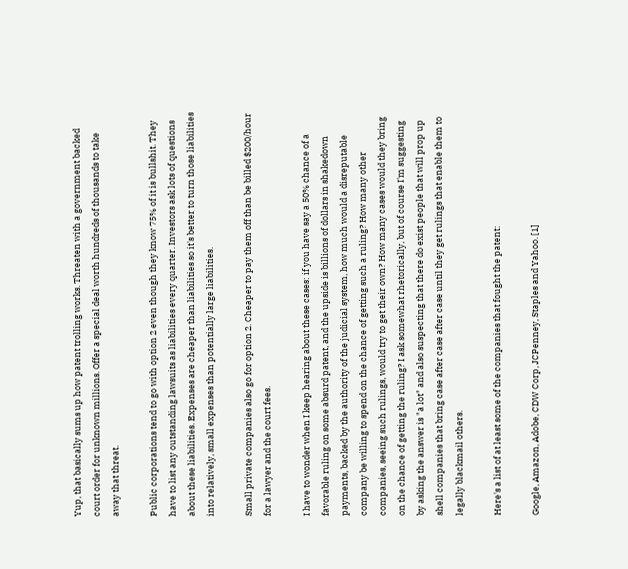Yup, that basically sums up how patent trolling works. Threaten with a government backed court order for unknown millions. Offer a special deal worth hundreds of thousands to take away that threat.

Public corporations tend to go with option 2 even though they know 75% of it is bullshit. They have to list any outstanding lawsuits as liabilities every quarter. Investors ask lots of questions about these liabilities. Expenses are cheaper than liabilities so it's better to turn those liabilities into relatively, small expenses than potentially large liabilities.

Small private companies also go for option 2. Cheaper to pay them off than be billed $200/hour for a lawyer and the court fees.

I have to wonder when I keep hearing about these cases: if you have say a 50% chance of a favorable ruling on some absurd patent, and the upside is billions of dollars in shakedown payments, backed by the authority of the judicial system, how much would a disreputable company be willing to spend on the chance of getting such a ruling? How many other companies, seeing such rulings, would try to get their own? How many cases would they bring on the chance of getting the ruling? I ask somewhat rhetorically, but of course I'm suggesting by asking the answer is "a lot" and also suspecting that there do exist people that will prop up shell companies that bring case after case after case until they get rulings that enable them to legally blackmail others.

Here's a list of at least some of the companies that fought the patent:

Google, Amazon, Adobe, CDW Corp, JCPenney, Staples and Yahoo. [1]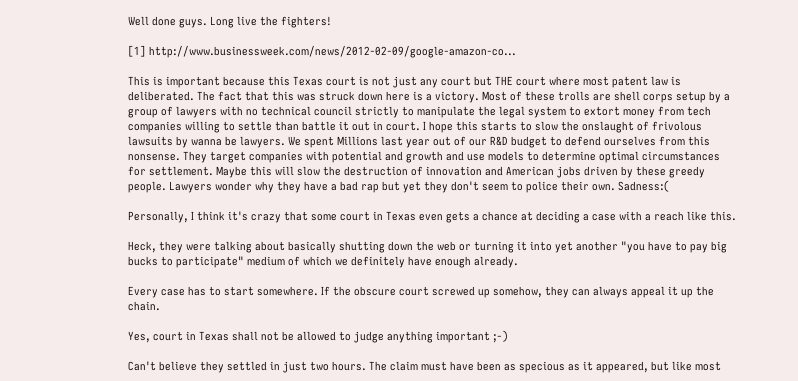Well done guys. Long live the fighters!

[1] http://www.businessweek.com/news/2012-02-09/google-amazon-co...

This is important because this Texas court is not just any court but THE court where most patent law is deliberated. The fact that this was struck down here is a victory. Most of these trolls are shell corps setup by a group of lawyers with no technical council strictly to manipulate the legal system to extort money from tech companies willing to settle than battle it out in court. I hope this starts to slow the onslaught of frivolous lawsuits by wanna be lawyers. We spent Millions last year out of our R&D budget to defend ourselves from this nonsense. They target companies with potential and growth and use models to determine optimal circumstances for settlement. Maybe this will slow the destruction of innovation and American jobs driven by these greedy people. Lawyers wonder why they have a bad rap but yet they don't seem to police their own. Sadness:(

Personally, I think it's crazy that some court in Texas even gets a chance at deciding a case with a reach like this.

Heck, they were talking about basically shutting down the web or turning it into yet another "you have to pay big bucks to participate" medium of which we definitely have enough already.

Every case has to start somewhere. If the obscure court screwed up somehow, they can always appeal it up the chain.

Yes, court in Texas shall not be allowed to judge anything important ;-)

Can't believe they settled in just two hours. The claim must have been as specious as it appeared, but like most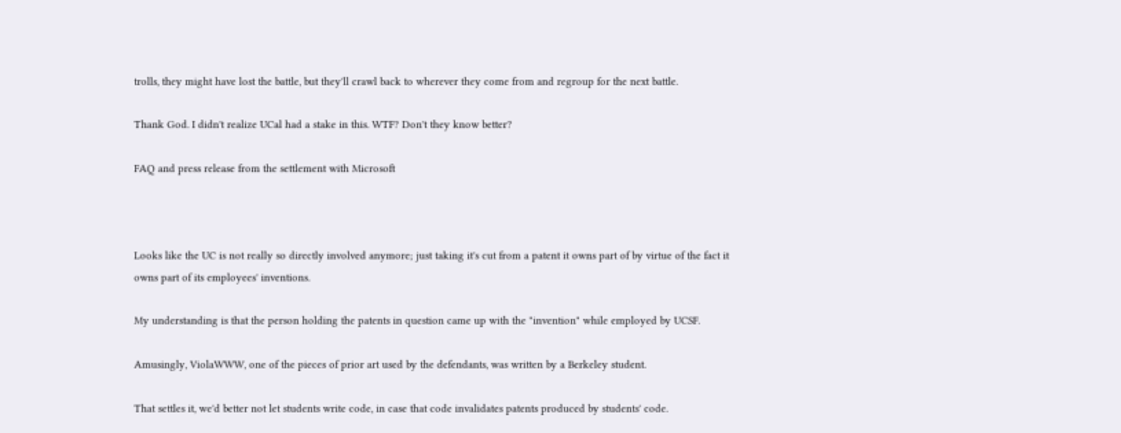trolls, they might have lost the battle, but they'll crawl back to wherever they come from and regroup for the next battle.

Thank God. I didn't realize UCal had a stake in this. WTF? Don't they know better?

FAQ and press release from the settlement with Microsoft



Looks like the UC is not really so directly involved anymore; just taking it's cut from a patent it owns part of by virtue of the fact it owns part of its employees' inventions.

My understanding is that the person holding the patents in question came up with the "invention" while employed by UCSF.

Amusingly, ViolaWWW, one of the pieces of prior art used by the defendants, was written by a Berkeley student.

That settles it, we'd better not let students write code, in case that code invalidates patents produced by students' code.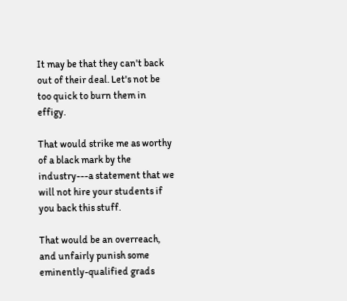It may be that they can't back out of their deal. Let's not be too quick to burn them in effigy.

That would strike me as worthy of a black mark by the industry---a statement that we will not hire your students if you back this stuff.

That would be an overreach, and unfairly punish some eminently-qualified grads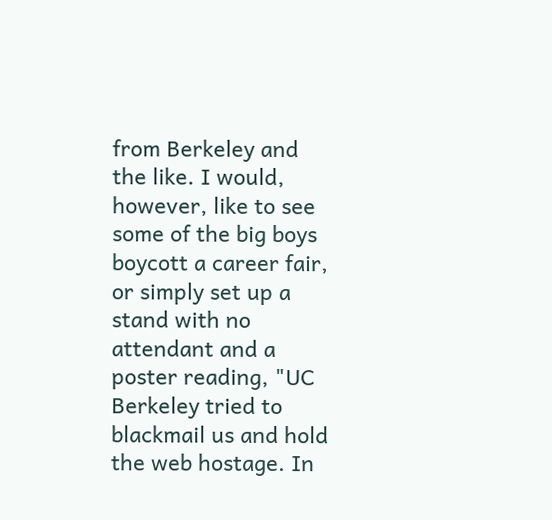from Berkeley and the like. I would, however, like to see some of the big boys boycott a career fair, or simply set up a stand with no attendant and a poster reading, "UC Berkeley tried to blackmail us and hold the web hostage. In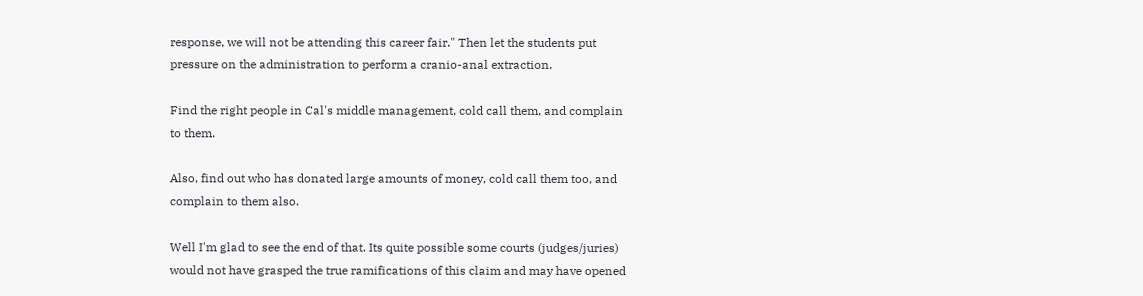response, we will not be attending this career fair." Then let the students put pressure on the administration to perform a cranio-anal extraction.

Find the right people in Cal's middle management, cold call them, and complain to them.

Also, find out who has donated large amounts of money, cold call them too, and complain to them also.

Well I'm glad to see the end of that. Its quite possible some courts (judges/juries) would not have grasped the true ramifications of this claim and may have opened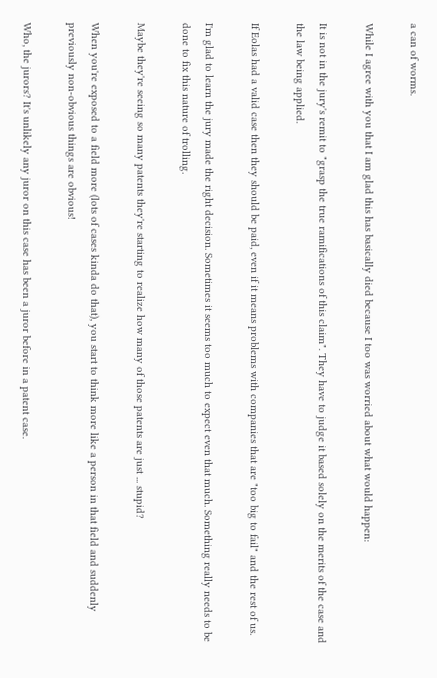a can of worms.

While I agree with you that I am glad this has basically died because I too was worried about what would happen:

It is not in the jury's remit to "grasp the true ramifications of this claim". They have to judge it based solely on the merits of the case and the law being applied.

If Eolas had a valid case then they should be paid, even if it means problems with companies that are "too big to fail" and the rest of us.

I'm glad to learn the jury made the right decision. Sometimes it seems too much to expect even that much. Something really needs to be done to fix this nature of trolling.

Maybe they're seeing so many patents they're starting to realize how many of those patents are just ... stupid?

When you're exposed to a field more (lots of cases kinda do that), you start to think more like a person in that field and suddenly previously non-obvious things are obvious!

Who, the jurors? It's unlikely any juror on this case has been a juror before in a patent case.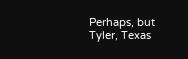Perhaps, but Tyler, Texas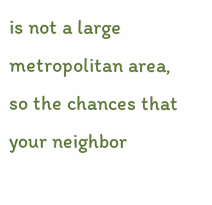is not a large metropolitan area, so the chances that your neighbor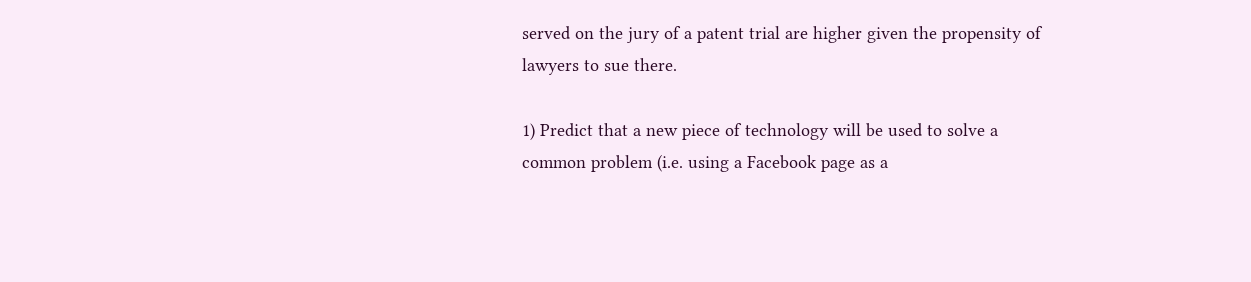served on the jury of a patent trial are higher given the propensity of lawyers to sue there.

1) Predict that a new piece of technology will be used to solve a common problem (i.e. using a Facebook page as a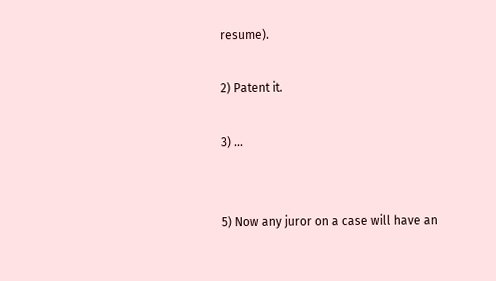resume).

2) Patent it.

3) ...


5) Now any juror on a case will have an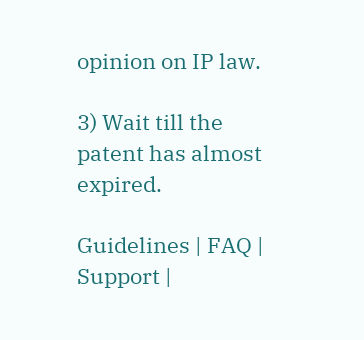opinion on IP law.

3) Wait till the patent has almost expired.

Guidelines | FAQ | Support |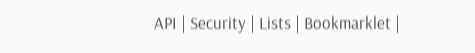API | Security | Lists | Bookmarklet |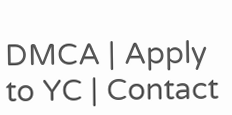DMCA | Apply to YC | Contact